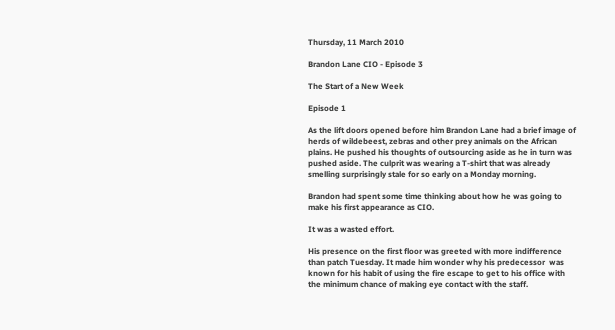Thursday, 11 March 2010

Brandon Lane CIO - Episode 3

The Start of a New Week

Episode 1

As the lift doors opened before him Brandon Lane had a brief image of herds of wildebeest, zebras and other prey animals on the African plains. He pushed his thoughts of outsourcing aside as he in turn was pushed aside. The culprit was wearing a T-shirt that was already smelling surprisingly stale for so early on a Monday morning.

Brandon had spent some time thinking about how he was going to make his first appearance as CIO.

It was a wasted effort.

His presence on the first floor was greeted with more indifference than patch Tuesday. It made him wonder why his predecessor  was known for his habit of using the fire escape to get to his office with the minimum chance of making eye contact with the staff.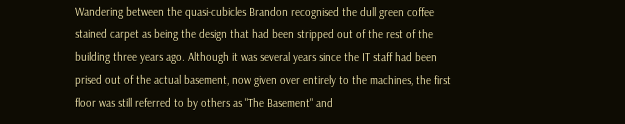Wandering between the quasi-cubicles Brandon recognised the dull green coffee stained carpet as being the design that had been stripped out of the rest of the building three years ago. Although it was several years since the IT staff had been prised out of the actual basement, now given over entirely to the machines, the first floor was still referred to by others as "The Basement" and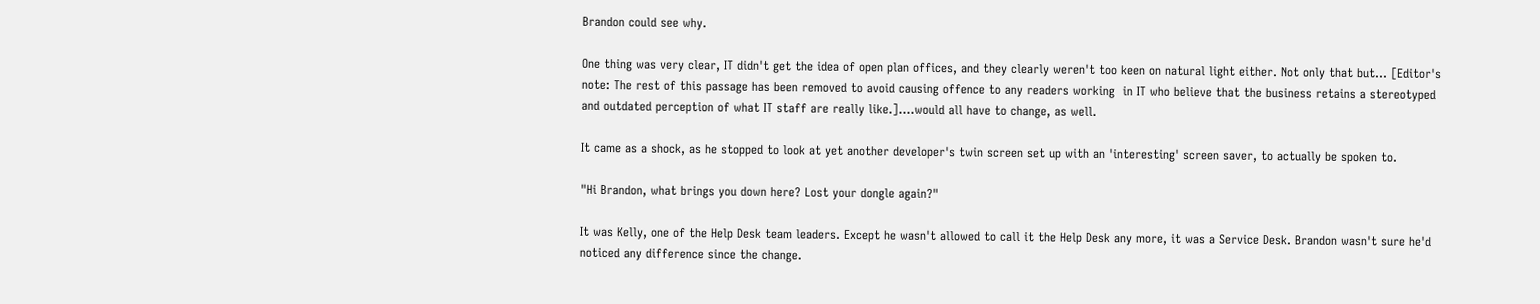Brandon could see why.

One thing was very clear, IT didn't get the idea of open plan offices, and they clearly weren't too keen on natural light either. Not only that but... [Editor's note: The rest of this passage has been removed to avoid causing offence to any readers working  in IT who believe that the business retains a stereotyped and outdated perception of what IT staff are really like.]....would all have to change, as well.

It came as a shock, as he stopped to look at yet another developer's twin screen set up with an 'interesting' screen saver, to actually be spoken to.

"Hi Brandon, what brings you down here? Lost your dongle again?"

It was Kelly, one of the Help Desk team leaders. Except he wasn't allowed to call it the Help Desk any more, it was a Service Desk. Brandon wasn't sure he'd noticed any difference since the change.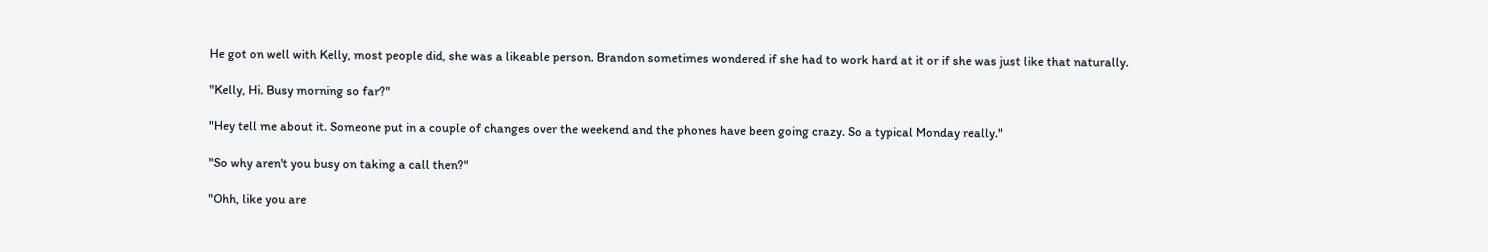He got on well with Kelly, most people did, she was a likeable person. Brandon sometimes wondered if she had to work hard at it or if she was just like that naturally.

"Kelly, Hi. Busy morning so far?"

"Hey tell me about it. Someone put in a couple of changes over the weekend and the phones have been going crazy. So a typical Monday really."

"So why aren't you busy on taking a call then?"

"Ohh, like you are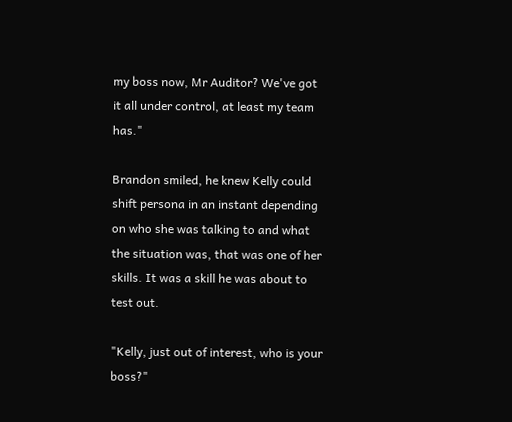my boss now, Mr Auditor? We've got it all under control, at least my team has."

Brandon smiled, he knew Kelly could shift persona in an instant depending on who she was talking to and what the situation was, that was one of her skills. It was a skill he was about to test out.

"Kelly, just out of interest, who is your boss?"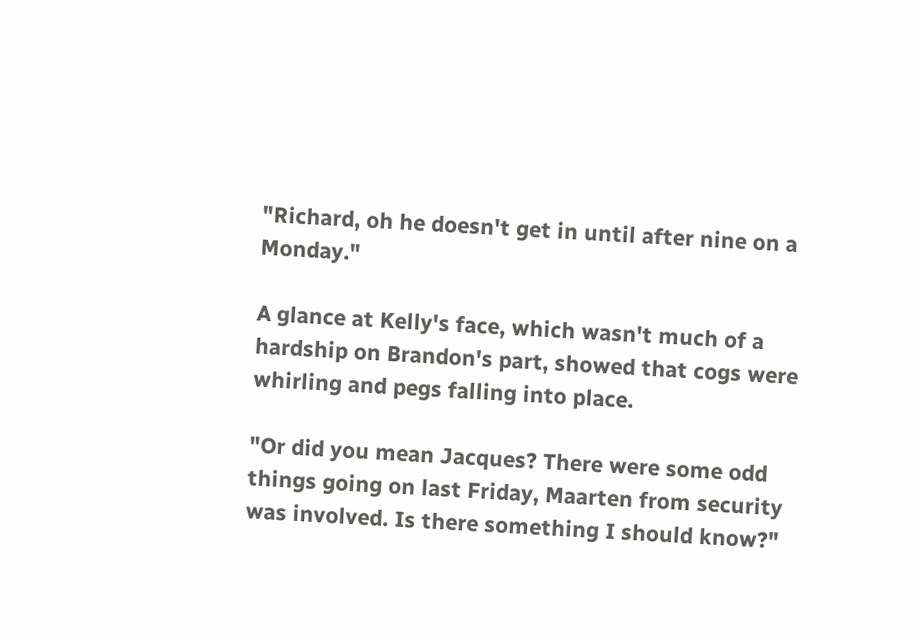"Richard, oh he doesn't get in until after nine on a Monday."

A glance at Kelly's face, which wasn't much of a hardship on Brandon's part, showed that cogs were whirling and pegs falling into place.

"Or did you mean Jacques? There were some odd things going on last Friday, Maarten from security was involved. Is there something I should know?"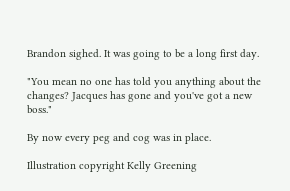Brandon sighed. It was going to be a long first day.

"You mean no one has told you anything about the changes? Jacques has gone and you've got a new boss."

By now every peg and cog was in place.

Illustration copyright Kelly Greening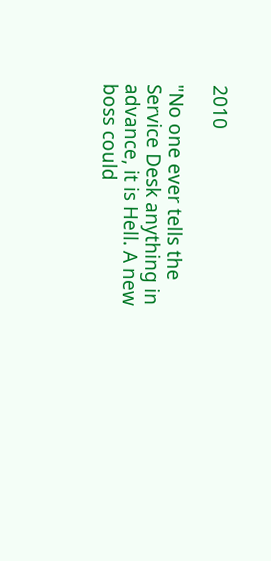2010

"No one ever tells the Service Desk anything in advance, it is Hell. A new boss could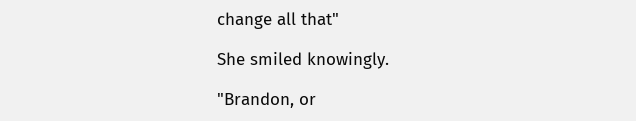change all that"

She smiled knowingly.

"Brandon, or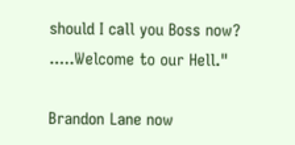should I call you Boss now? .....Welcome to our Hell."

Brandon Lane now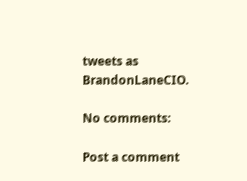tweets as BrandonLaneCIO.

No comments:

Post a comment